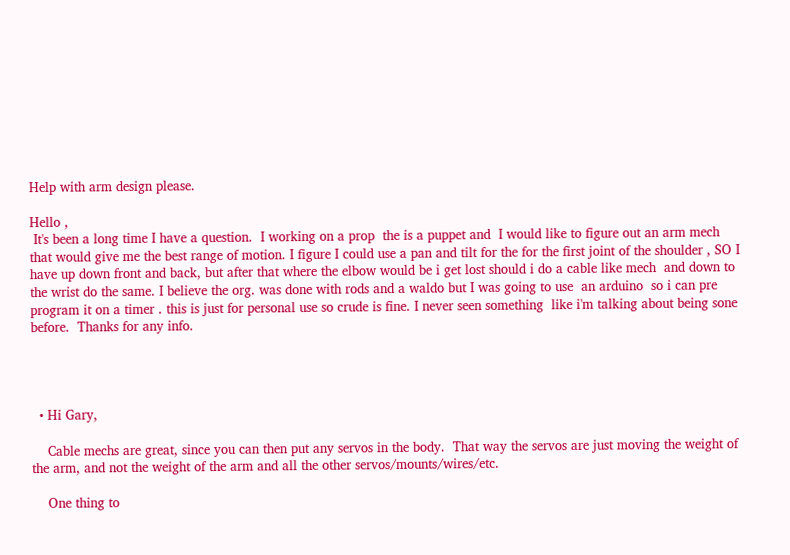Help with arm design please.

Hello ,
 It's been a long time I have a question.  I working on a prop  the is a puppet and  I would like to figure out an arm mech that would give me the best range of motion. I figure I could use a pan and tilt for the for the first joint of the shoulder , SO I have up down front and back, but after that where the elbow would be i get lost should i do a cable like mech  and down to the wrist do the same. I believe the org. was done with rods and a waldo but I was going to use  an arduino  so i can pre program it on a timer . this is just for personal use so crude is fine. I never seen something  like i'm talking about being sone before.  Thanks for any info.




  • Hi Gary,

    Cable mechs are great, since you can then put any servos in the body.  That way the servos are just moving the weight of the arm, and not the weight of the arm and all the other servos/mounts/wires/etc.

    One thing to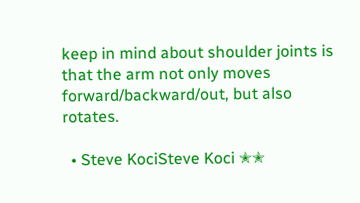keep in mind about shoulder joints is that the arm not only moves forward/backward/out, but also rotates.

  • Steve KociSteve Koci ✭✭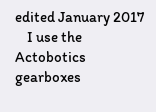edited January 2017
    I use the Actobotics gearboxes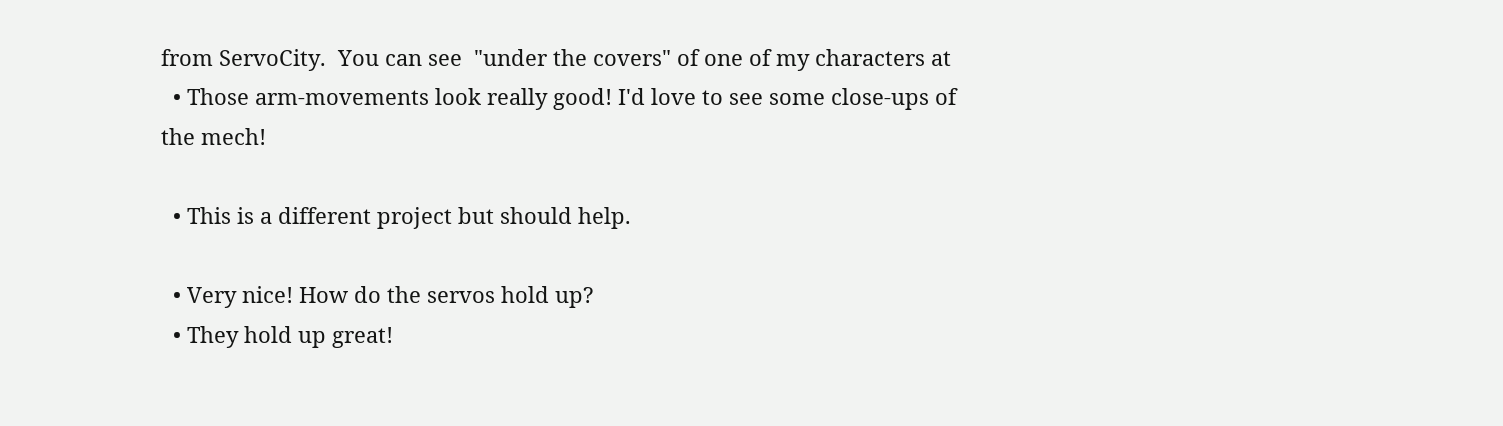from ServoCity.  You can see  "under the covers" of one of my characters at
  • Those arm-movements look really good! I'd love to see some close-ups of the mech!

  • This is a different project but should help.

  • Very nice! How do the servos hold up?
  • They hold up great!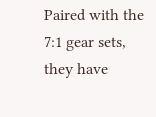Paired with the 7:1 gear sets, they have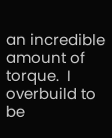an incredible amount of torque.  I overbuild to be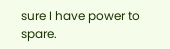sure I have power to spare.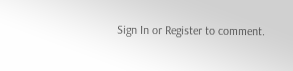Sign In or Register to comment.